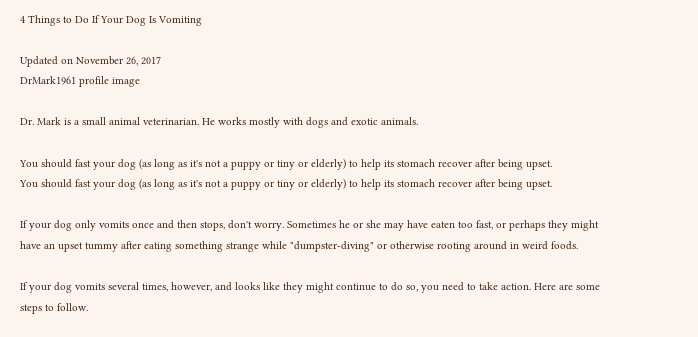4 Things to Do If Your Dog Is Vomiting

Updated on November 26, 2017
DrMark1961 profile image

Dr. Mark is a small animal veterinarian. He works mostly with dogs and exotic animals.

You should fast your dog (as long as it's not a puppy or tiny or elderly) to help its stomach recover after being upset.
You should fast your dog (as long as it's not a puppy or tiny or elderly) to help its stomach recover after being upset.

If your dog only vomits once and then stops, don't worry. Sometimes he or she may have eaten too fast, or perhaps they might have an upset tummy after eating something strange while "dumpster-diving" or otherwise rooting around in weird foods.

If your dog vomits several times, however, and looks like they might continue to do so, you need to take action. Here are some steps to follow.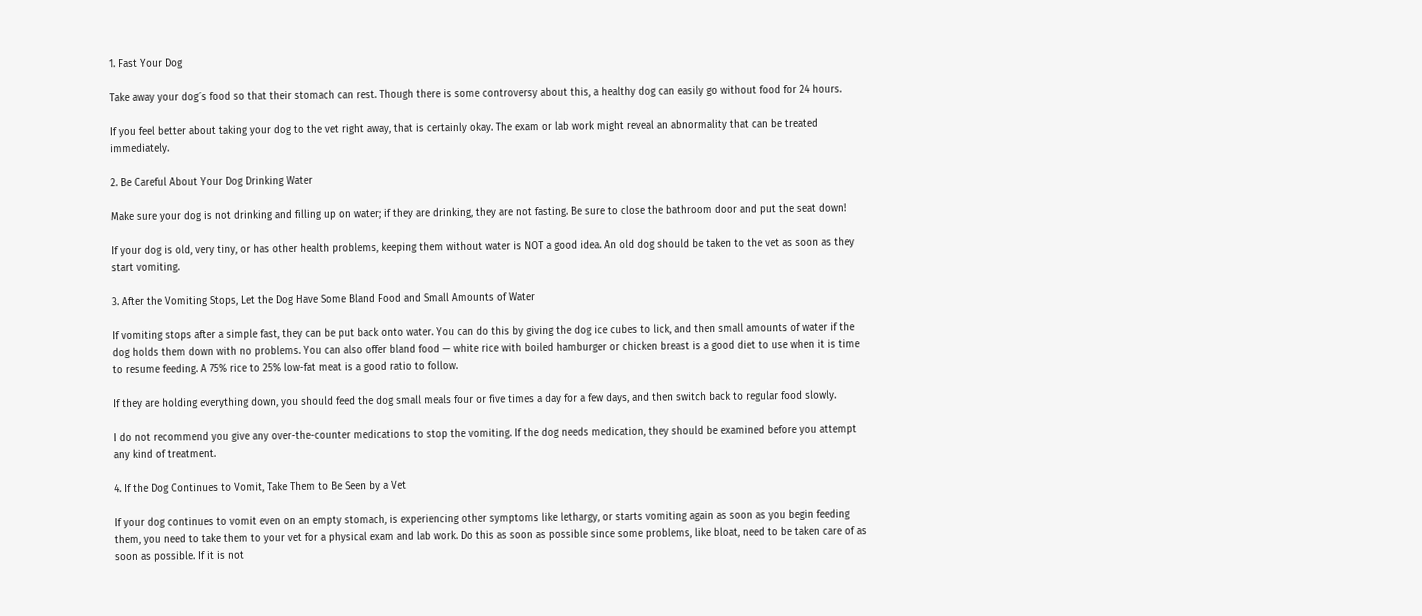1. Fast Your Dog

Take away your dog´s food so that their stomach can rest. Though there is some controversy about this, a healthy dog can easily go without food for 24 hours.

If you feel better about taking your dog to the vet right away, that is certainly okay. The exam or lab work might reveal an abnormality that can be treated immediately.

2. Be Careful About Your Dog Drinking Water

Make sure your dog is not drinking and filling up on water; if they are drinking, they are not fasting. Be sure to close the bathroom door and put the seat down!

If your dog is old, very tiny, or has other health problems, keeping them without water is NOT a good idea. An old dog should be taken to the vet as soon as they start vomiting.

3. After the Vomiting Stops, Let the Dog Have Some Bland Food and Small Amounts of Water

If vomiting stops after a simple fast, they can be put back onto water. You can do this by giving the dog ice cubes to lick, and then small amounts of water if the dog holds them down with no problems. You can also offer bland food — white rice with boiled hamburger or chicken breast is a good diet to use when it is time to resume feeding. A 75% rice to 25% low-fat meat is a good ratio to follow.

If they are holding everything down, you should feed the dog small meals four or five times a day for a few days, and then switch back to regular food slowly.

I do not recommend you give any over-the-counter medications to stop the vomiting. If the dog needs medication, they should be examined before you attempt any kind of treatment.

4. If the Dog Continues to Vomit, Take Them to Be Seen by a Vet

If your dog continues to vomit even on an empty stomach, is experiencing other symptoms like lethargy, or starts vomiting again as soon as you begin feeding them, you need to take them to your vet for a physical exam and lab work. Do this as soon as possible since some problems, like bloat, need to be taken care of as soon as possible. If it is not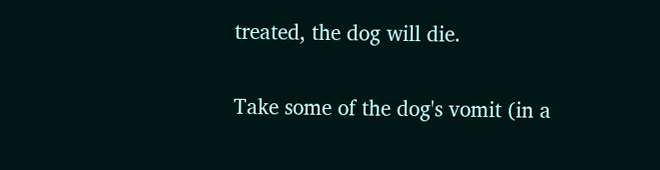treated, the dog will die.

Take some of the dog's vomit (in a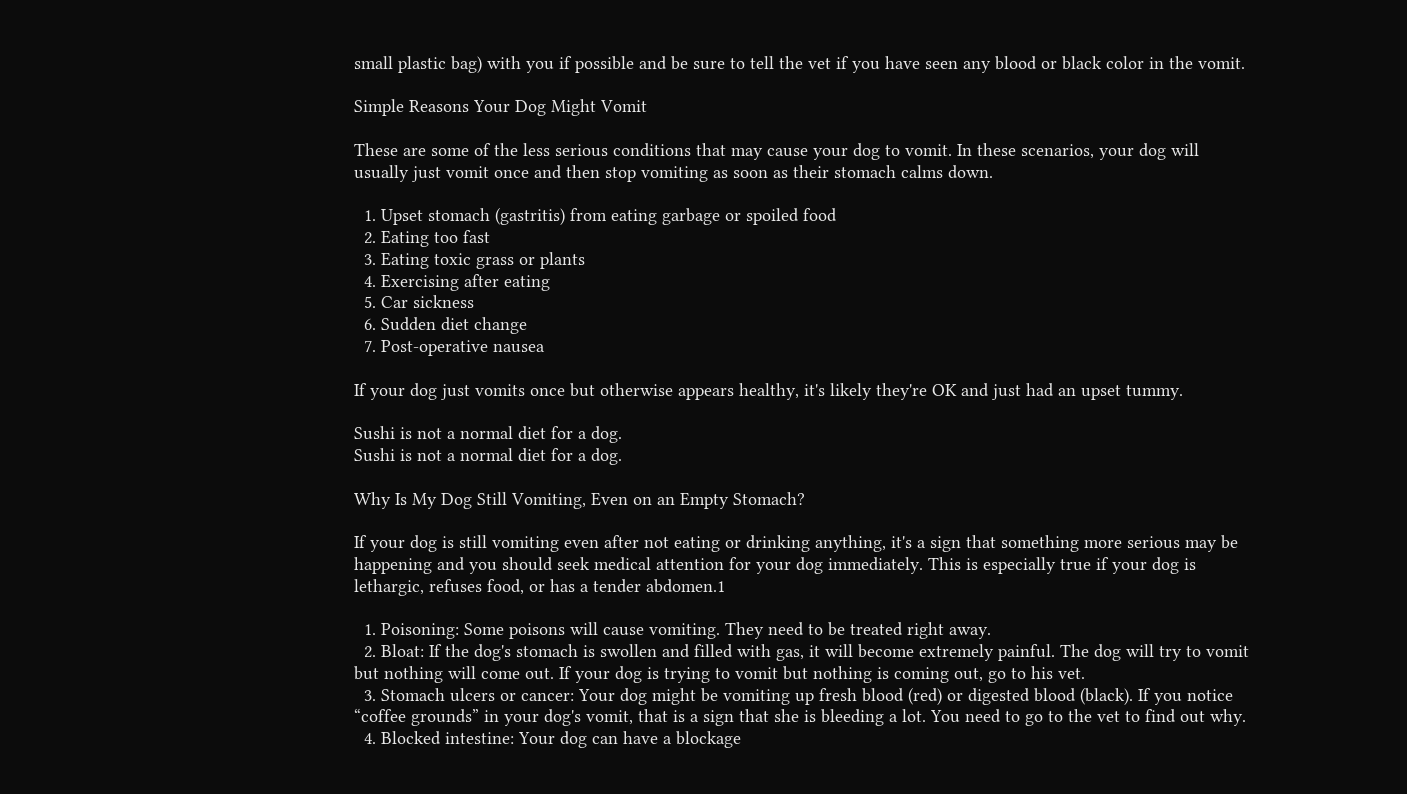small plastic bag) with you if possible and be sure to tell the vet if you have seen any blood or black color in the vomit.

Simple Reasons Your Dog Might Vomit

These are some of the less serious conditions that may cause your dog to vomit. In these scenarios, your dog will usually just vomit once and then stop vomiting as soon as their stomach calms down.

  1. Upset stomach (gastritis) from eating garbage or spoiled food
  2. Eating too fast
  3. Eating toxic grass or plants
  4. Exercising after eating
  5. Car sickness
  6. Sudden diet change
  7. Post-operative nausea

If your dog just vomits once but otherwise appears healthy, it's likely they're OK and just had an upset tummy.

Sushi is not a normal diet for a dog.
Sushi is not a normal diet for a dog.

Why Is My Dog Still Vomiting, Even on an Empty Stomach?

If your dog is still vomiting even after not eating or drinking anything, it's a sign that something more serious may be happening and you should seek medical attention for your dog immediately. This is especially true if your dog is lethargic, refuses food, or has a tender abdomen.1

  1. Poisoning: Some poisons will cause vomiting. They need to be treated right away.
  2. Bloat: If the dog's stomach is swollen and filled with gas, it will become extremely painful. The dog will try to vomit but nothing will come out. If your dog is trying to vomit but nothing is coming out, go to his vet.
  3. Stomach ulcers or cancer: Your dog might be vomiting up fresh blood (red) or digested blood (black). If you notice “coffee grounds” in your dog's vomit, that is a sign that she is bleeding a lot. You need to go to the vet to find out why.
  4. Blocked intestine: Your dog can have a blockage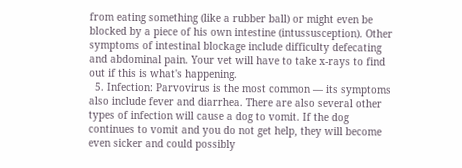from eating something (like a rubber ball) or might even be blocked by a piece of his own intestine (intussusception). Other symptoms of intestinal blockage include difficulty defecating and abdominal pain. Your vet will have to take x-rays to find out if this is what's happening.
  5. Infection: Parvovirus is the most common — its symptoms also include fever and diarrhea. There are also several other types of infection will cause a dog to vomit. If the dog continues to vomit and you do not get help, they will become even sicker and could possibly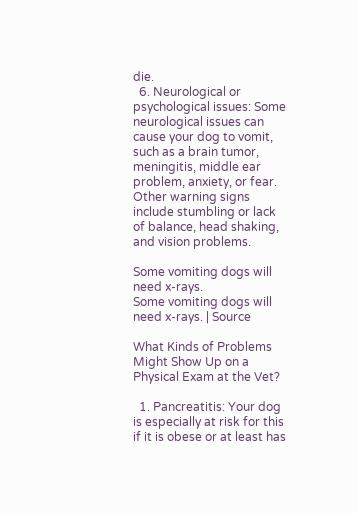die.
  6. Neurological or psychological issues: Some neurological issues can cause your dog to vomit, such as a brain tumor, meningitis, middle ear problem, anxiety, or fear. Other warning signs include stumbling or lack of balance, head shaking, and vision problems.

Some vomiting dogs will need x-rays.
Some vomiting dogs will need x-rays. | Source

What Kinds of Problems Might Show Up on a Physical Exam at the Vet?

  1. Pancreatitis: Your dog is especially at risk for this if it is obese or at least has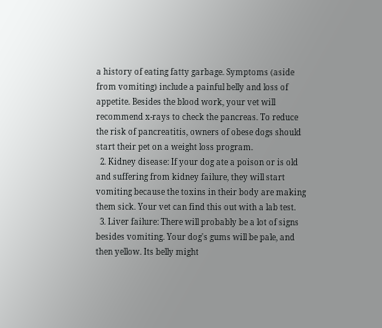a history of eating fatty garbage. Symptoms (aside from vomiting) include a painful belly and loss of appetite. Besides the blood work, your vet will recommend x-rays to check the pancreas. To reduce the risk of pancreatitis, owners of obese dogs should start their pet on a weight loss program.
  2. Kidney disease: If your dog ate a poison or is old and suffering from kidney failure, they will start vomiting because the toxins in their body are making them sick. Your vet can find this out with a lab test.
  3. Liver failure: There will probably be a lot of signs besides vomiting. Your dog's gums will be pale, and then yellow. Its belly might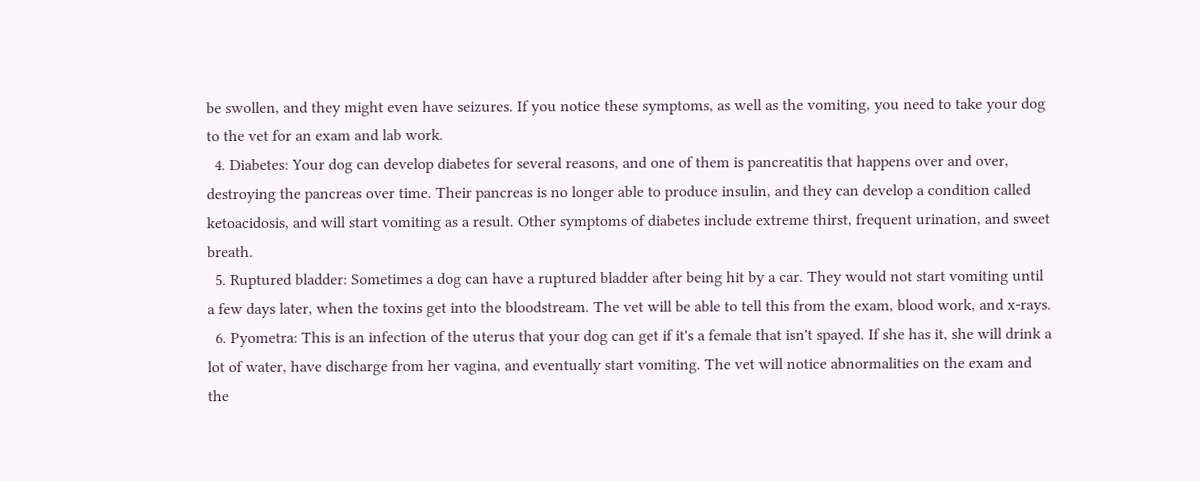be swollen, and they might even have seizures. If you notice these symptoms, as well as the vomiting, you need to take your dog to the vet for an exam and lab work.
  4. Diabetes: Your dog can develop diabetes for several reasons, and one of them is pancreatitis that happens over and over, destroying the pancreas over time. Their pancreas is no longer able to produce insulin, and they can develop a condition called ketoacidosis, and will start vomiting as a result. Other symptoms of diabetes include extreme thirst, frequent urination, and sweet breath.
  5. Ruptured bladder: Sometimes a dog can have a ruptured bladder after being hit by a car. They would not start vomiting until a few days later, when the toxins get into the bloodstream. The vet will be able to tell this from the exam, blood work, and x-rays.
  6. Pyometra: This is an infection of the uterus that your dog can get if it's a female that isn't spayed. If she has it, she will drink a lot of water, have discharge from her vagina, and eventually start vomiting. The vet will notice abnormalities on the exam and the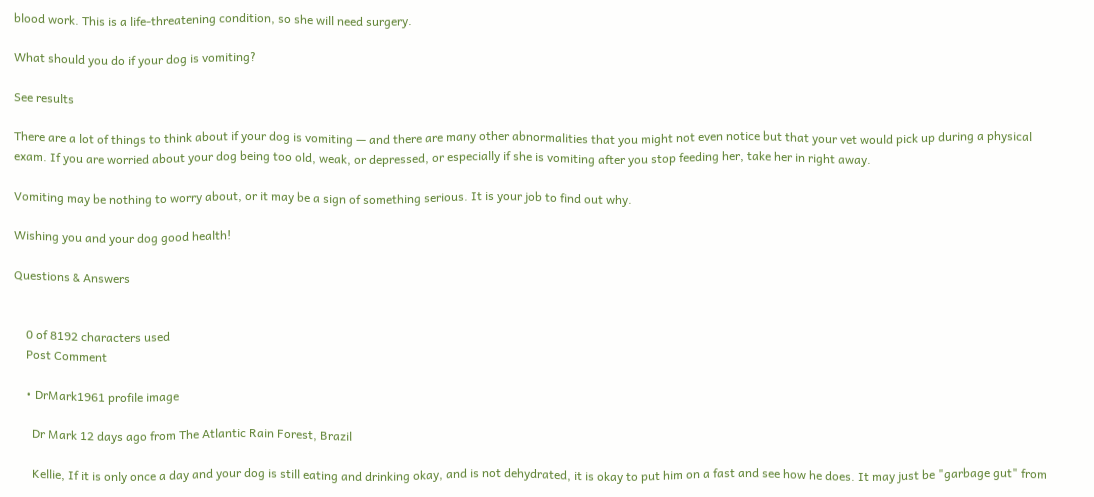blood work. This is a life-threatening condition, so she will need surgery.

What should you do if your dog is vomiting?

See results

There are a lot of things to think about if your dog is vomiting — and there are many other abnormalities that you might not even notice but that your vet would pick up during a physical exam. If you are worried about your dog being too old, weak, or depressed, or especially if she is vomiting after you stop feeding her, take her in right away.

Vomiting may be nothing to worry about, or it may be a sign of something serious. It is your job to find out why.

Wishing you and your dog good health!

Questions & Answers


    0 of 8192 characters used
    Post Comment

    • DrMark1961 profile image

      Dr Mark 12 days ago from The Atlantic Rain Forest, Brazil

      Kellie, If it is only once a day and your dog is still eating and drinking okay, and is not dehydrated, it is okay to put him on a fast and see how he does. It may just be "garbage gut" from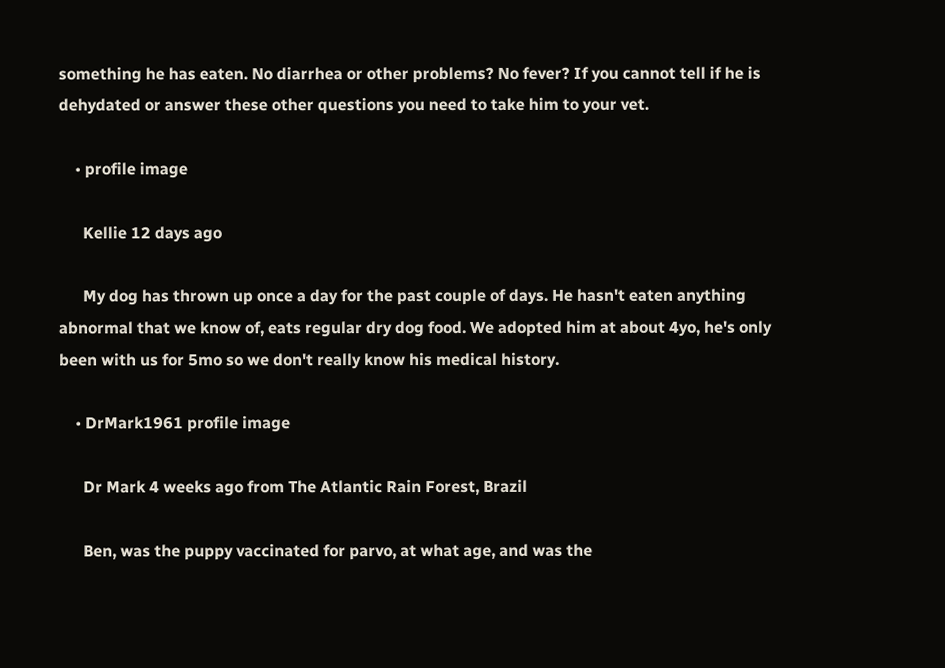something he has eaten. No diarrhea or other problems? No fever? If you cannot tell if he is dehydated or answer these other questions you need to take him to your vet.

    • profile image

      Kellie 12 days ago

      My dog has thrown up once a day for the past couple of days. He hasn't eaten anything abnormal that we know of, eats regular dry dog food. We adopted him at about 4yo, he's only been with us for 5mo so we don't really know his medical history.

    • DrMark1961 profile image

      Dr Mark 4 weeks ago from The Atlantic Rain Forest, Brazil

      Ben, was the puppy vaccinated for parvo, at what age, and was the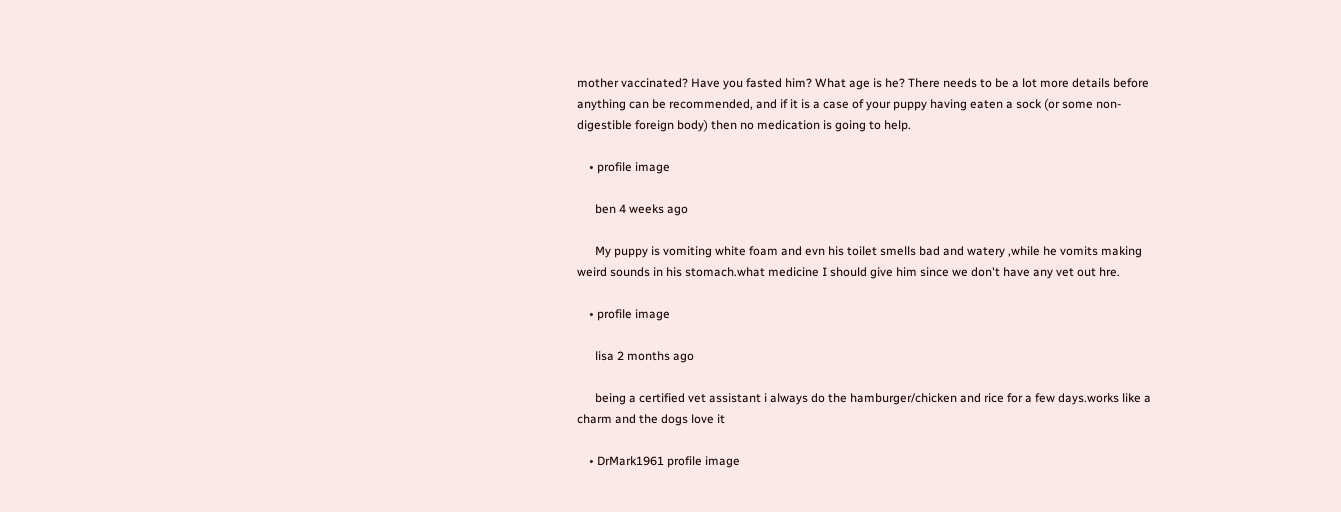mother vaccinated? Have you fasted him? What age is he? There needs to be a lot more details before anything can be recommended, and if it is a case of your puppy having eaten a sock (or some non-digestible foreign body) then no medication is going to help.

    • profile image

      ben 4 weeks ago

      My puppy is vomiting white foam and evn his toilet smells bad and watery ,while he vomits making weird sounds in his stomach.what medicine I should give him since we don't have any vet out hre.

    • profile image

      lisa 2 months ago

      being a certified vet assistant i always do the hamburger/chicken and rice for a few days.works like a charm and the dogs love it

    • DrMark1961 profile image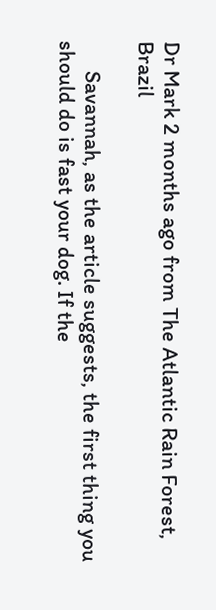Dr Mark 2 months ago from The Atlantic Rain Forest, Brazil

      Savannah, as the article suggests, the first thing you should do is fast your dog. If the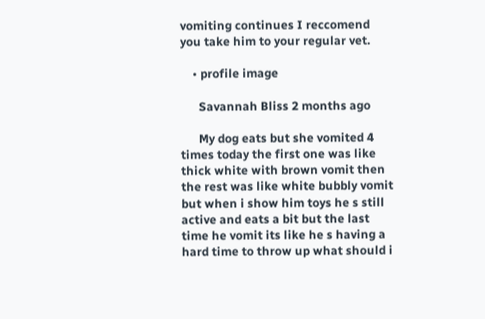vomiting continues I reccomend you take him to your regular vet.

    • profile image

      Savannah Bliss 2 months ago

      My dog eats but she vomited 4 times today the first one was like thick white with brown vomit then the rest was like white bubbly vomit but when i show him toys he s still active and eats a bit but the last time he vomit its like he s having a hard time to throw up what should i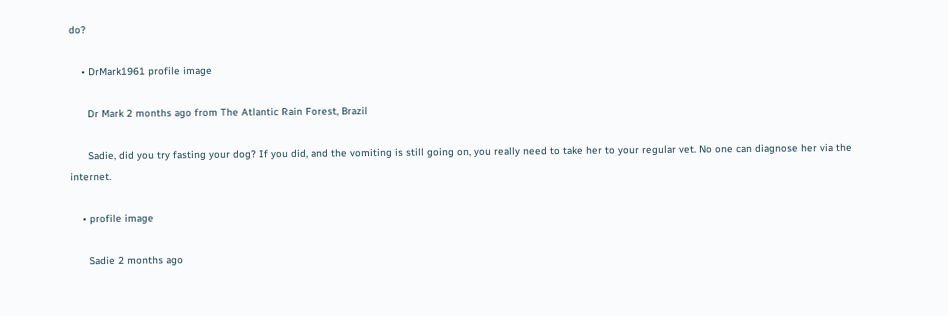do?

    • DrMark1961 profile image

      Dr Mark 2 months ago from The Atlantic Rain Forest, Brazil

      Sadie, did you try fasting your dog? If you did, and the vomiting is still going on, you really need to take her to your regular vet. No one can diagnose her via the internet.

    • profile image

      Sadie 2 months ago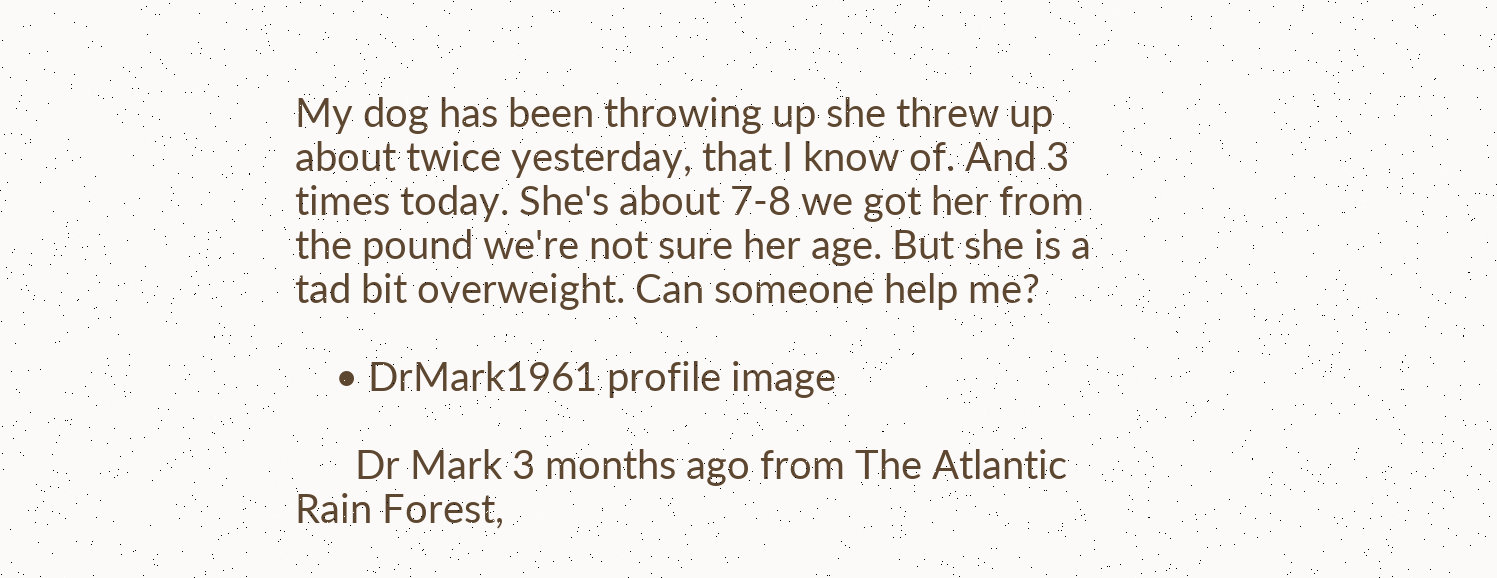My dog has been throwing up she threw up about twice yesterday, that I know of. And 3 times today. She's about 7-8 we got her from the pound we're not sure her age. But she is a tad bit overweight. Can someone help me?

    • DrMark1961 profile image

      Dr Mark 3 months ago from The Atlantic Rain Forest,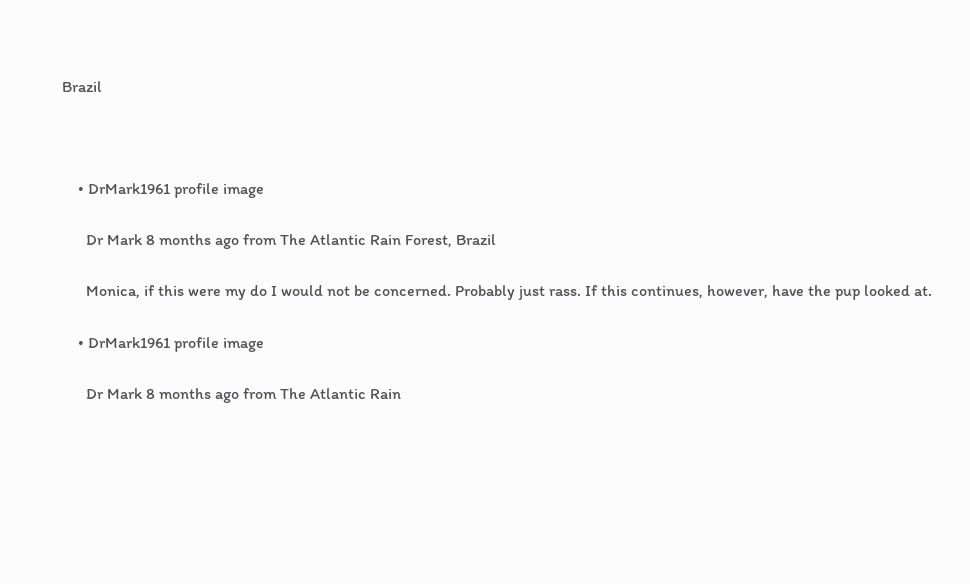Brazil



    • DrMark1961 profile image

      Dr Mark 8 months ago from The Atlantic Rain Forest, Brazil

      Monica, if this were my do I would not be concerned. Probably just rass. If this continues, however, have the pup looked at.

    • DrMark1961 profile image

      Dr Mark 8 months ago from The Atlantic Rain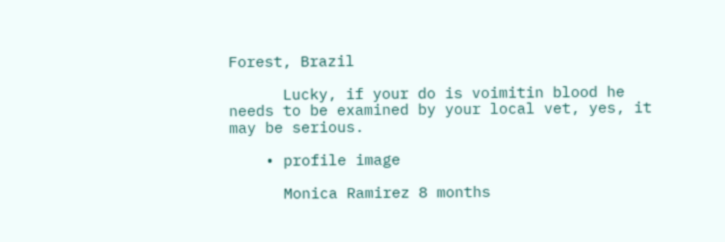Forest, Brazil

      Lucky, if your do is voimitin blood he needs to be examined by your local vet, yes, it may be serious.

    • profile image

      Monica Ramirez 8 months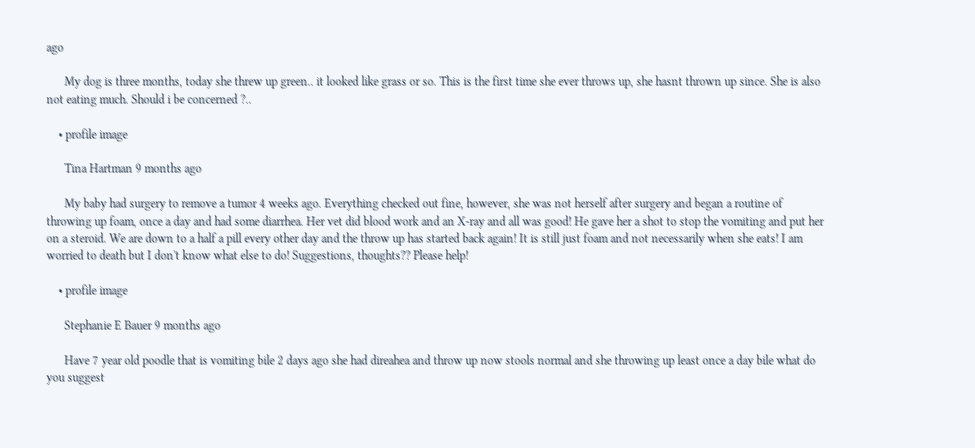ago

      My dog is three months, today she threw up green.. it looked like grass or so. This is the first time she ever throws up, she hasnt thrown up since. She is also not eating much. Should i be concerned ?..

    • profile image

      Tina Hartman 9 months ago

      My baby had surgery to remove a tumor 4 weeks ago. Everything checked out fine, however, she was not herself after surgery and began a routine of throwing up foam, once a day and had some diarrhea. Her vet did blood work and an X-ray and all was good! He gave her a shot to stop the vomiting and put her on a steroid. We are down to a half a pill every other day and the throw up has started back again! It is still just foam and not necessarily when she eats! I am worried to death but I don't know what else to do! Suggestions, thoughts?? Please help!

    • profile image

      Stephanie E Bauer 9 months ago

      Have 7 year old poodle that is vomiting bile 2 days ago she had direahea and throw up now stools normal and she throwing up least once a day bile what do you suggest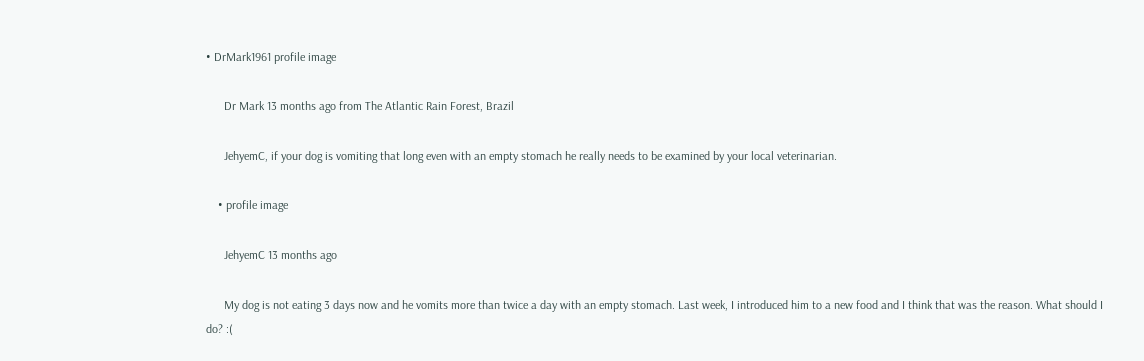• DrMark1961 profile image

      Dr Mark 13 months ago from The Atlantic Rain Forest, Brazil

      JehyemC, if your dog is vomiting that long even with an empty stomach he really needs to be examined by your local veterinarian.

    • profile image

      JehyemC 13 months ago

      My dog is not eating 3 days now and he vomits more than twice a day with an empty stomach. Last week, I introduced him to a new food and I think that was the reason. What should I do? :(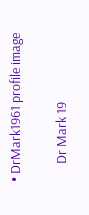• DrMark1961 profile image

      Dr Mark 19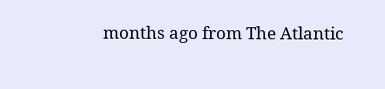months ago from The Atlantic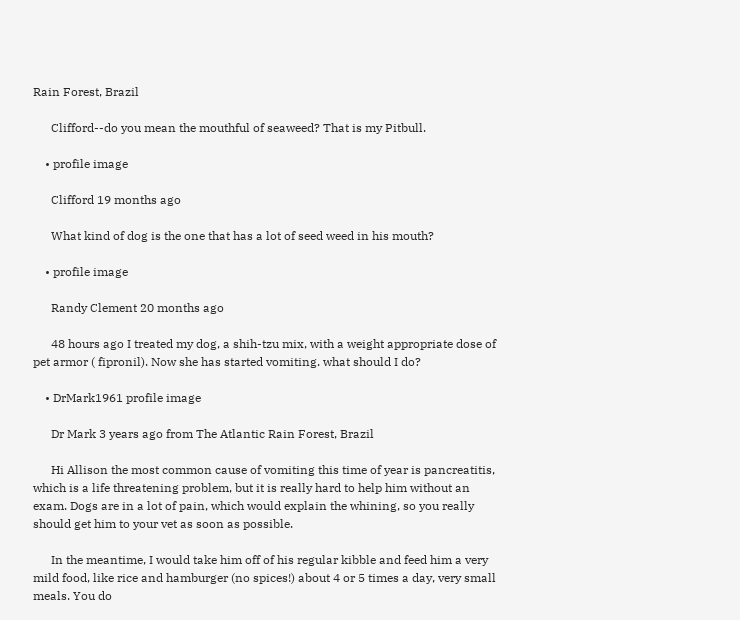Rain Forest, Brazil

      Clifford--do you mean the mouthful of seaweed? That is my Pitbull.

    • profile image

      Clifford 19 months ago

      What kind of dog is the one that has a lot of seed weed in his mouth?

    • profile image

      Randy Clement 20 months ago

      48 hours ago I treated my dog, a shih-tzu mix, with a weight appropriate dose of pet armor ( fipronil). Now she has started vomiting. what should I do?

    • DrMark1961 profile image

      Dr Mark 3 years ago from The Atlantic Rain Forest, Brazil

      Hi Allison the most common cause of vomiting this time of year is pancreatitis, which is a life threatening problem, but it is really hard to help him without an exam. Dogs are in a lot of pain, which would explain the whining, so you really should get him to your vet as soon as possible.

      In the meantime, I would take him off of his regular kibble and feed him a very mild food, like rice and hamburger (no spices!) about 4 or 5 times a day, very small meals. You do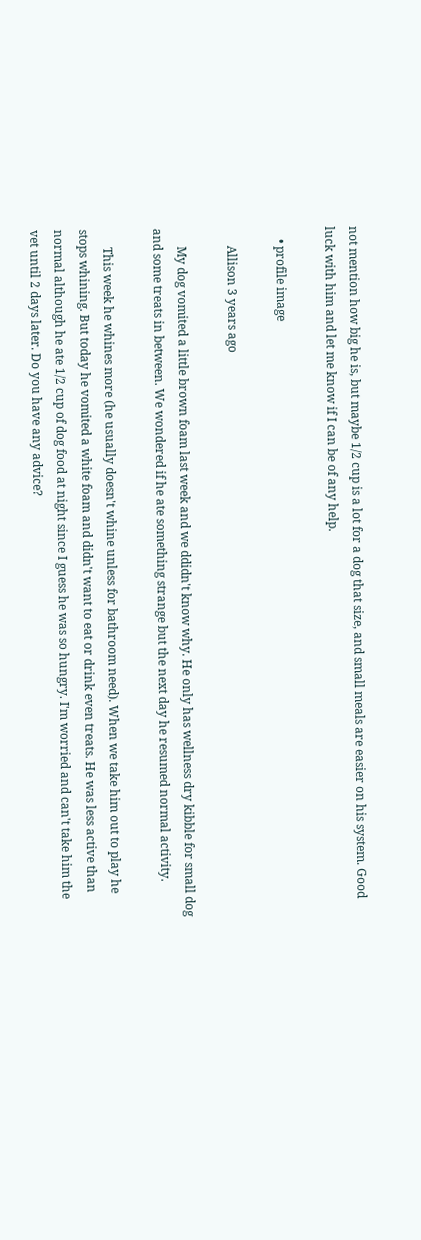not mention how big he is, but maybe 1/2 cup is a lot for a dog that size, and small meals are easier on his system. Good luck with him and let me know if I can be of any help.

    • profile image

      Allison 3 years ago

      My dog vomited a little brown foam last week and we ddidn't know why. He only has wellness dry kibble for small dog and some treats in between. We wondered if he ate something strange but the next day he resumed normal activity.

      This week he whines more (he usually doesn't whine unless for bathroom need). When we take him out to play he stops whining. But today he vomited a white foam and didn't want to eat or drink even treats. He was less active than normal although he ate 1/2 cup of dog food at night since I guess he was so hungry. I'm worried and can't take him the vet until 2 days later. Do you have any advice?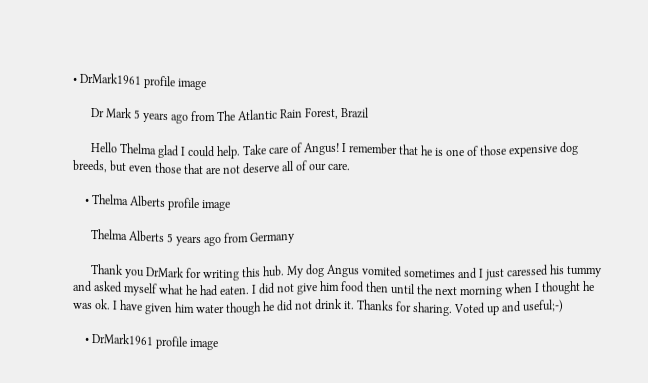• DrMark1961 profile image

      Dr Mark 5 years ago from The Atlantic Rain Forest, Brazil

      Hello Thelma glad I could help. Take care of Angus! I remember that he is one of those expensive dog breeds, but even those that are not deserve all of our care.

    • Thelma Alberts profile image

      Thelma Alberts 5 years ago from Germany

      Thank you DrMark for writing this hub. My dog Angus vomited sometimes and I just caressed his tummy and asked myself what he had eaten. I did not give him food then until the next morning when I thought he was ok. I have given him water though he did not drink it. Thanks for sharing. Voted up and useful;-)

    • DrMark1961 profile image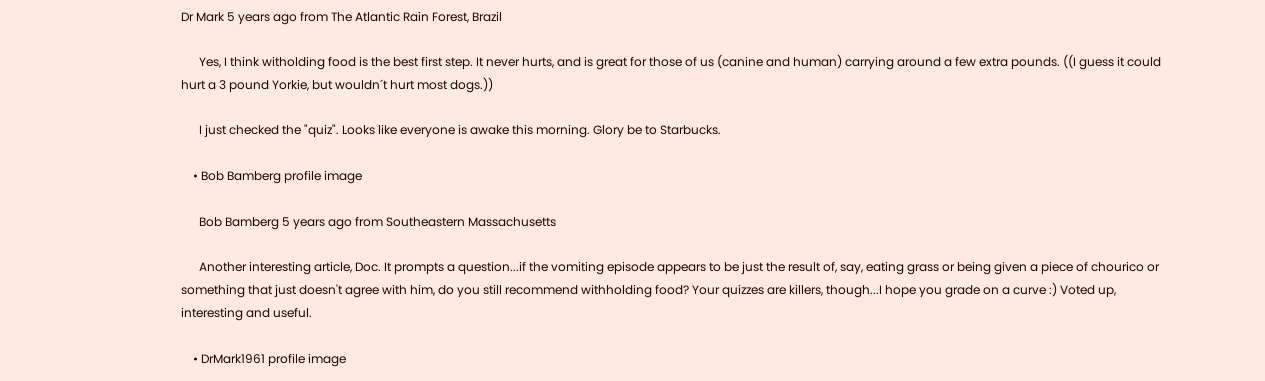Dr Mark 5 years ago from The Atlantic Rain Forest, Brazil

      Yes, I think witholding food is the best first step. It never hurts, and is great for those of us (canine and human) carrying around a few extra pounds. ((I guess it could hurt a 3 pound Yorkie, but wouldn´t hurt most dogs.))

      I just checked the "quiz". Looks like everyone is awake this morning. Glory be to Starbucks.

    • Bob Bamberg profile image

      Bob Bamberg 5 years ago from Southeastern Massachusetts

      Another interesting article, Doc. It prompts a question...if the vomiting episode appears to be just the result of, say, eating grass or being given a piece of chourico or something that just doesn't agree with him, do you still recommend withholding food? Your quizzes are killers, though...I hope you grade on a curve :) Voted up, interesting and useful.

    • DrMark1961 profile image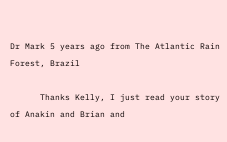Dr Mark 5 years ago from The Atlantic Rain Forest, Brazil

      Thanks Kelly, I just read your story of Anakin and Brian and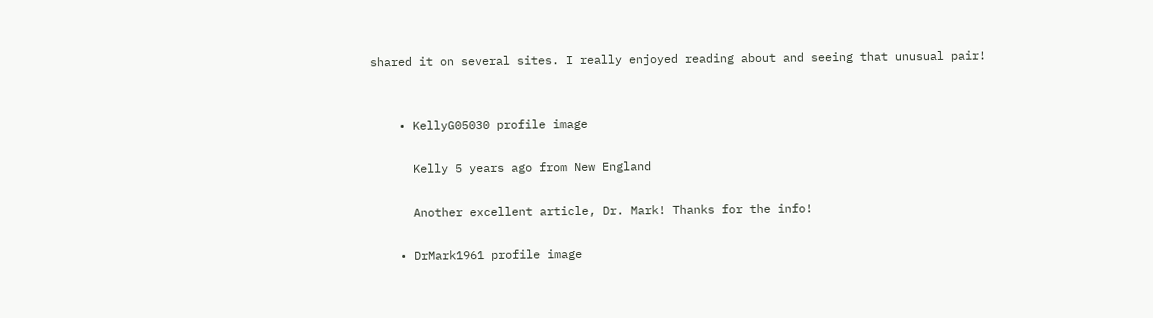shared it on several sites. I really enjoyed reading about and seeing that unusual pair!


    • KellyG05030 profile image

      Kelly 5 years ago from New England

      Another excellent article, Dr. Mark! Thanks for the info!

    • DrMark1961 profile image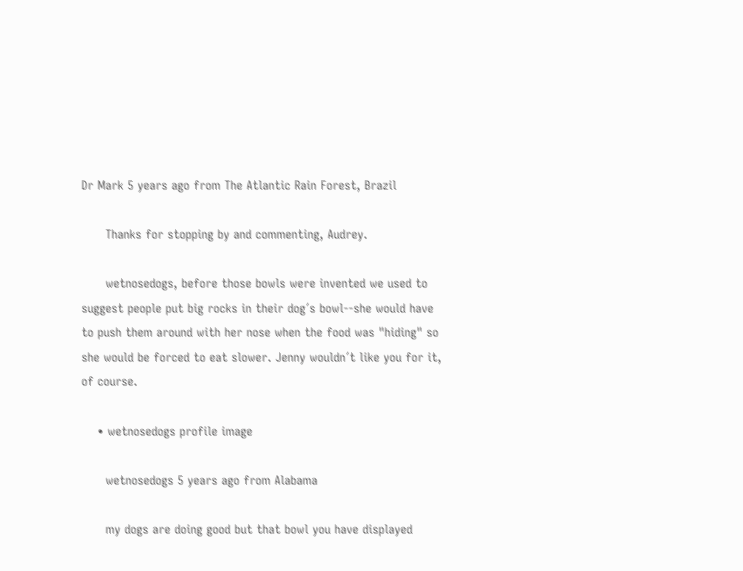Dr Mark 5 years ago from The Atlantic Rain Forest, Brazil

      Thanks for stopping by and commenting, Audrey.

      wetnosedogs, before those bowls were invented we used to suggest people put big rocks in their dog´s bowl--she would have to push them around with her nose when the food was "hiding" so she would be forced to eat slower. Jenny wouldn´t like you for it, of course.

    • wetnosedogs profile image

      wetnosedogs 5 years ago from Alabama

      my dogs are doing good but that bowl you have displayed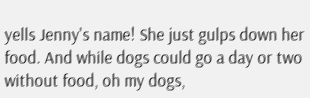yells Jenny's name! She just gulps down her food. And while dogs could go a day or two without food, oh my dogs,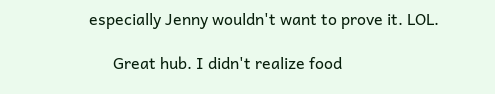especially Jenny wouldn't want to prove it. LOL.

      Great hub. I didn't realize food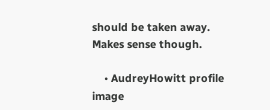should be taken away. Makes sense though.

    • AudreyHowitt profile image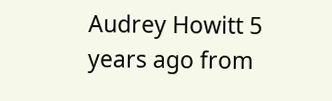Audrey Howitt 5 years ago from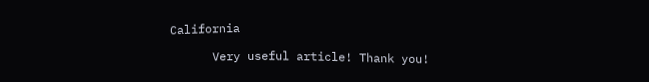California

      Very useful article! Thank you!